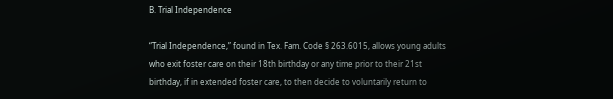B. Trial Independence

“Trial Independence,” found in Tex. Fam. Code § 263.6015, allows young adults who exit foster care on their 18th birthday or any time prior to their 21st birthday, if in extended foster care, to then decide to voluntarily return to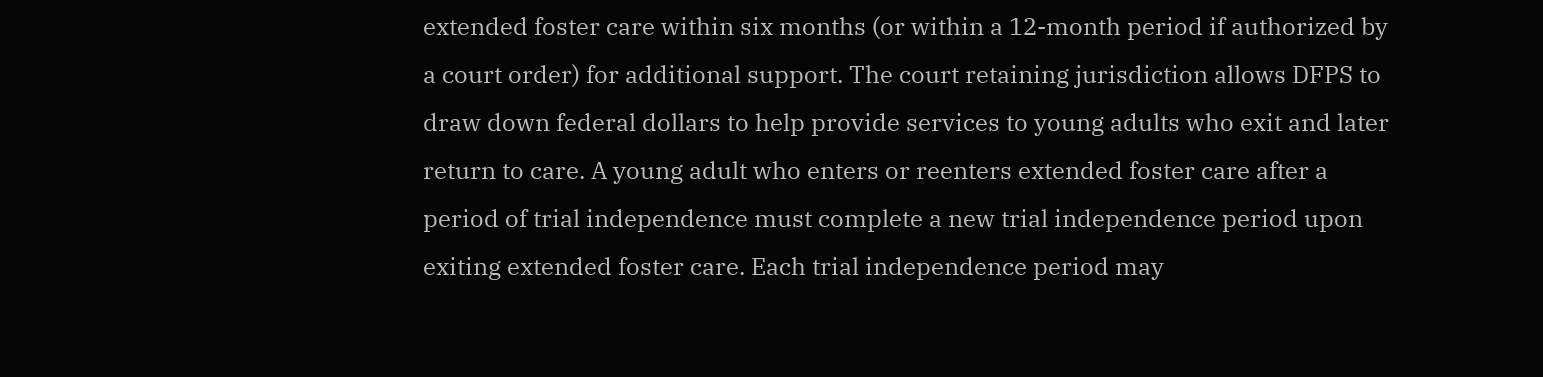extended foster care within six months (or within a 12-month period if authorized by a court order) for additional support. The court retaining jurisdiction allows DFPS to draw down federal dollars to help provide services to young adults who exit and later return to care. A young adult who enters or reenters extended foster care after a period of trial independence must complete a new trial independence period upon exiting extended foster care. Each trial independence period may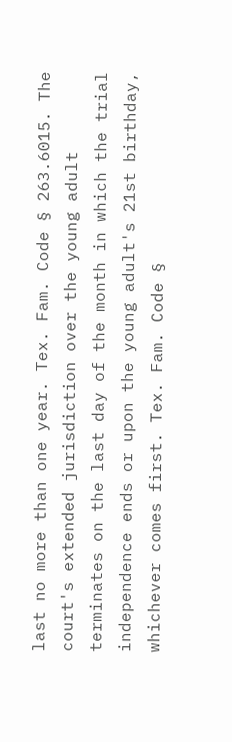last no more than one year. Tex. Fam. Code § 263.6015. The court's extended jurisdiction over the young adult terminates on the last day of the month in which the trial independence ends or upon the young adult's 21st birthday, whichever comes first. Tex. Fam. Code §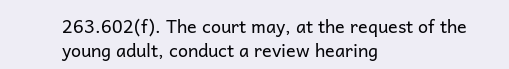263.602(f). The court may, at the request of the young adult, conduct a review hearing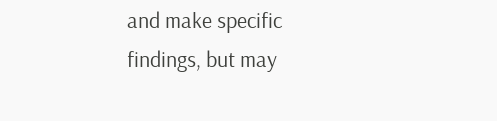and make specific findings, but may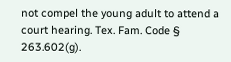not compel the young adult to attend a court hearing. Tex. Fam. Code § 263.602(g).